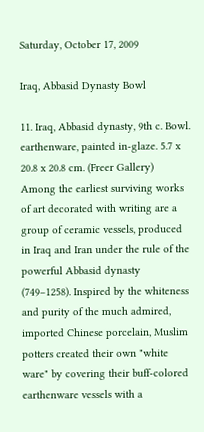Saturday, October 17, 2009

Iraq, Abbasid Dynasty Bowl

11. Iraq, Abbasid dynasty, 9th c. Bowl. earthenware, painted in-glaze. 5.7 x 20.8 x 20.8 cm. (Freer Gallery)
Among the earliest surviving works of art decorated with writing are a group of ceramic vessels, produced in Iraq and Iran under the rule of the powerful Abbasid dynasty (749–1258). Inspired by the whiteness and purity of the much admired, imported Chinese porcelain, Muslim potters created their own "white ware" by covering their buff-colored earthenware vessels with a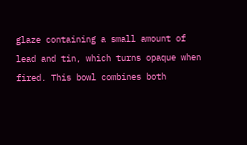glaze containing a small amount of lead and tin, which turns opaque when fired. This bowl combines both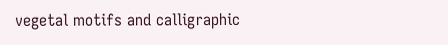vegetal motifs and calligraphic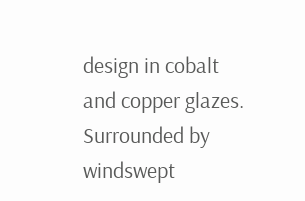design in cobalt and copper glazes. Surrounded by windswept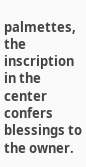palmettes, the inscription in the center confers blessings to the owner.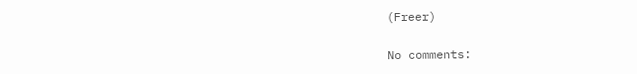(Freer)

No comments: